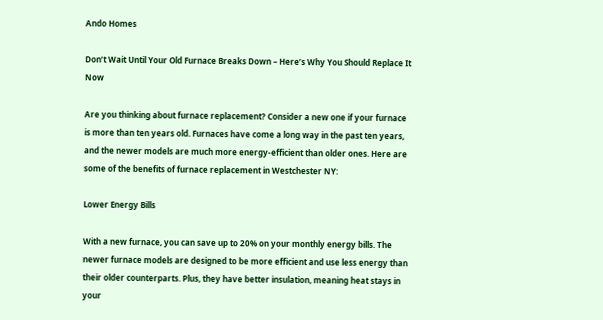Ando Homes

Don’t Wait Until Your Old Furnace Breaks Down – Here’s Why You Should Replace It Now

Are you thinking about furnace replacement? Consider a new one if your furnace is more than ten years old. Furnaces have come a long way in the past ten years, and the newer models are much more energy-efficient than older ones. Here are some of the benefits of furnace replacement in Westchester NY:

Lower Energy Bills

With a new furnace, you can save up to 20% on your monthly energy bills. The newer furnace models are designed to be more efficient and use less energy than their older counterparts. Plus, they have better insulation, meaning heat stays in your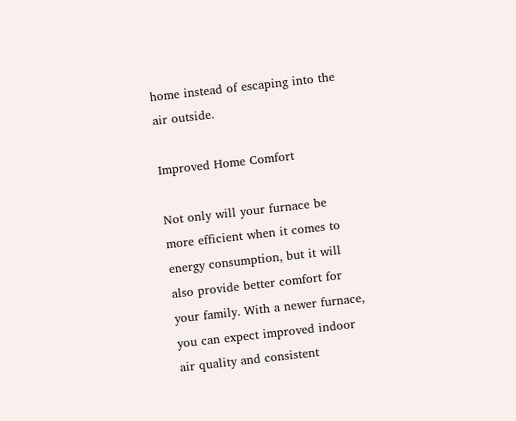home instead of escaping into the air outside.

Improved Home Comfort

Not only will your furnace be more efficient when it comes to energy consumption, but it will also provide better comfort for your family. With a newer furnace, you can expect improved indoor air quality and consistent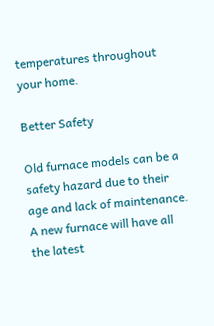temperatures throughout your home.

Better Safety

Old furnace models can be a safety hazard due to their age and lack of maintenance. A new furnace will have all the latest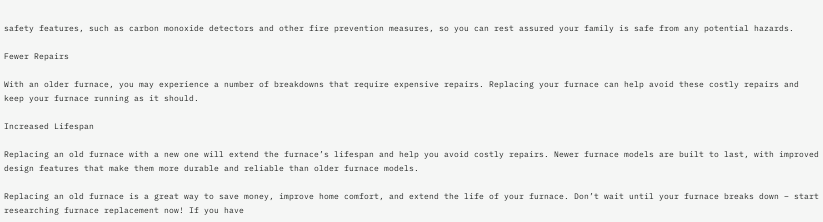safety features, such as carbon monoxide detectors and other fire prevention measures, so you can rest assured your family is safe from any potential hazards.

Fewer Repairs

With an older furnace, you may experience a number of breakdowns that require expensive repairs. Replacing your furnace can help avoid these costly repairs and keep your furnace running as it should.

Increased Lifespan

Replacing an old furnace with a new one will extend the furnace’s lifespan and help you avoid costly repairs. Newer furnace models are built to last, with improved design features that make them more durable and reliable than older furnace models.

Replacing an old furnace is a great way to save money, improve home comfort, and extend the life of your furnace. Don’t wait until your furnace breaks down – start researching furnace replacement now! If you have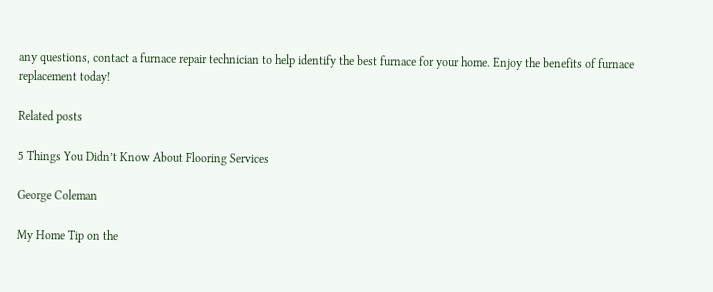any questions, contact a furnace repair technician to help identify the best furnace for your home. Enjoy the benefits of furnace replacement today!

Related posts

5 Things You Didn’t Know About Flooring Services

George Coleman

My Home Tip on the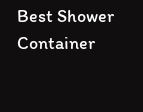Best Shower Container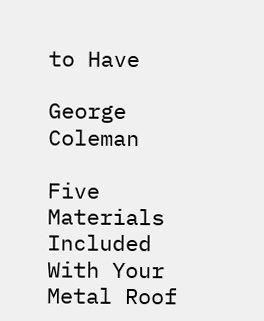to Have

George Coleman

Five Materials Included With Your Metal Roof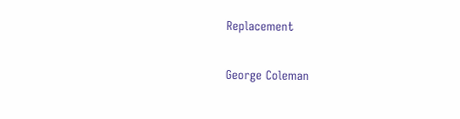Replacement

George Coleman